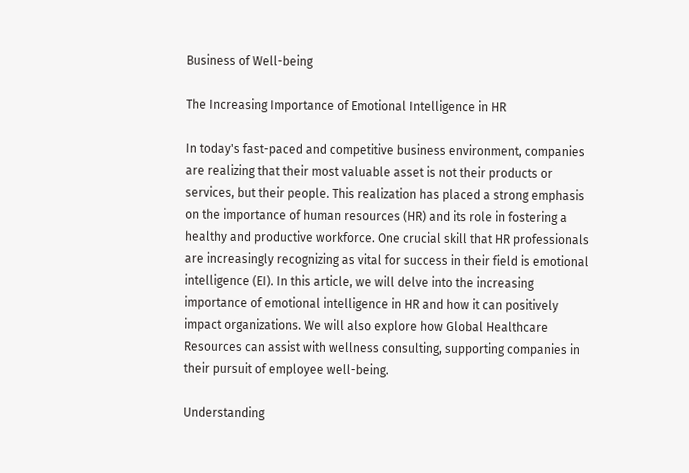Business of Well-being

The Increasing Importance of Emotional Intelligence in HR

In today's fast-paced and competitive business environment, companies are realizing that their most valuable asset is not their products or services, but their people. This realization has placed a strong emphasis on the importance of human resources (HR) and its role in fostering a healthy and productive workforce. One crucial skill that HR professionals are increasingly recognizing as vital for success in their field is emotional intelligence (EI). In this article, we will delve into the increasing importance of emotional intelligence in HR and how it can positively impact organizations. We will also explore how Global Healthcare Resources can assist with wellness consulting, supporting companies in their pursuit of employee well-being.

Understanding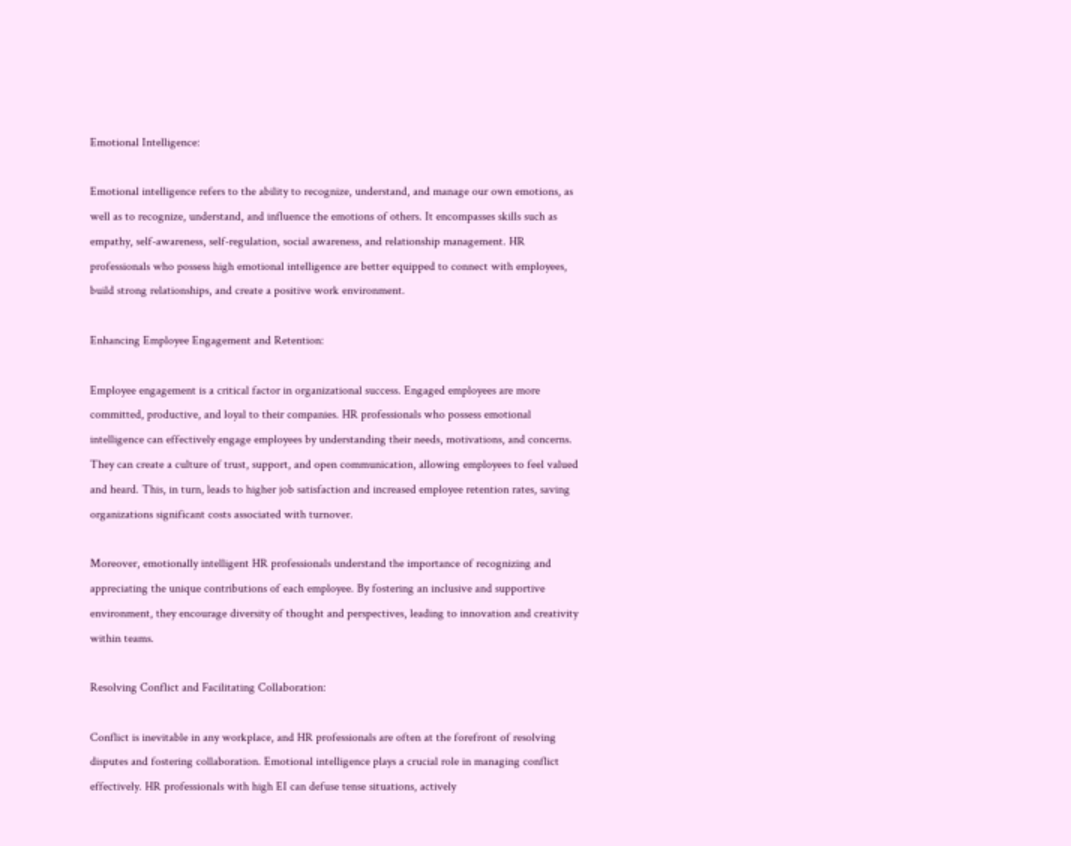Emotional Intelligence:

Emotional intelligence refers to the ability to recognize, understand, and manage our own emotions, as well as to recognize, understand, and influence the emotions of others. It encompasses skills such as empathy, self-awareness, self-regulation, social awareness, and relationship management. HR professionals who possess high emotional intelligence are better equipped to connect with employees, build strong relationships, and create a positive work environment.

Enhancing Employee Engagement and Retention:

Employee engagement is a critical factor in organizational success. Engaged employees are more committed, productive, and loyal to their companies. HR professionals who possess emotional intelligence can effectively engage employees by understanding their needs, motivations, and concerns. They can create a culture of trust, support, and open communication, allowing employees to feel valued and heard. This, in turn, leads to higher job satisfaction and increased employee retention rates, saving organizations significant costs associated with turnover.

Moreover, emotionally intelligent HR professionals understand the importance of recognizing and appreciating the unique contributions of each employee. By fostering an inclusive and supportive environment, they encourage diversity of thought and perspectives, leading to innovation and creativity within teams.

Resolving Conflict and Facilitating Collaboration:

Conflict is inevitable in any workplace, and HR professionals are often at the forefront of resolving disputes and fostering collaboration. Emotional intelligence plays a crucial role in managing conflict effectively. HR professionals with high EI can defuse tense situations, actively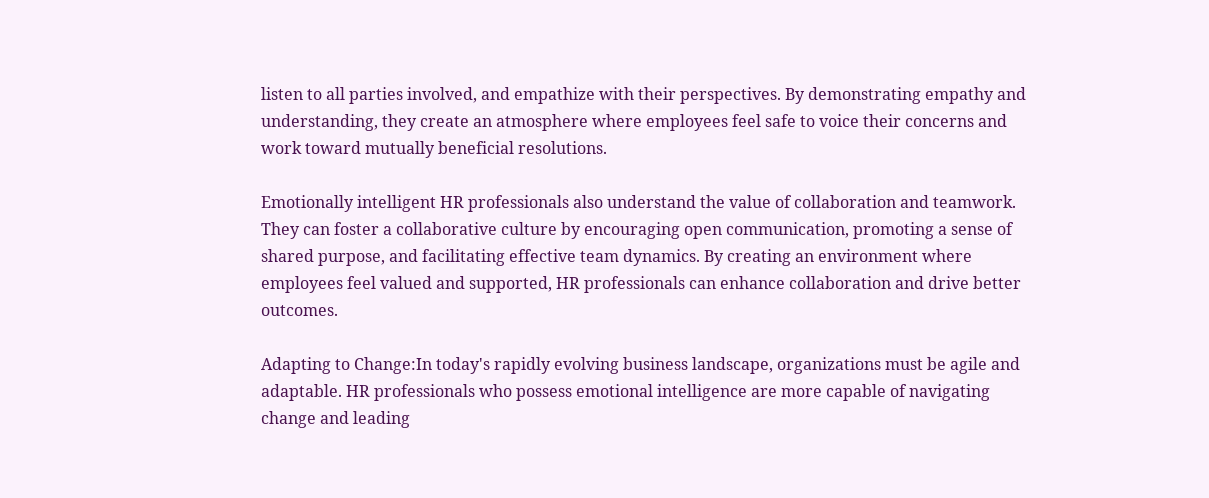listen to all parties involved, and empathize with their perspectives. By demonstrating empathy and understanding, they create an atmosphere where employees feel safe to voice their concerns and work toward mutually beneficial resolutions.

Emotionally intelligent HR professionals also understand the value of collaboration and teamwork. They can foster a collaborative culture by encouraging open communication, promoting a sense of shared purpose, and facilitating effective team dynamics. By creating an environment where employees feel valued and supported, HR professionals can enhance collaboration and drive better outcomes.

Adapting to Change:In today's rapidly evolving business landscape, organizations must be agile and adaptable. HR professionals who possess emotional intelligence are more capable of navigating change and leading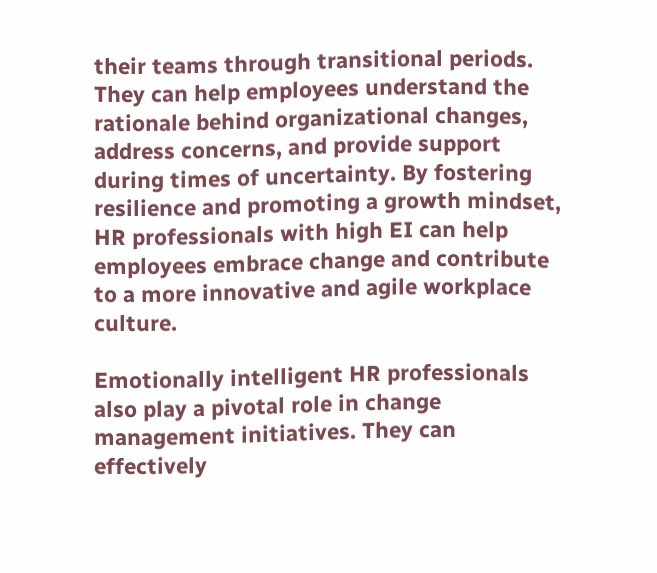their teams through transitional periods. They can help employees understand the rationale behind organizational changes, address concerns, and provide support during times of uncertainty. By fostering resilience and promoting a growth mindset, HR professionals with high EI can help employees embrace change and contribute to a more innovative and agile workplace culture.

Emotionally intelligent HR professionals also play a pivotal role in change management initiatives. They can effectively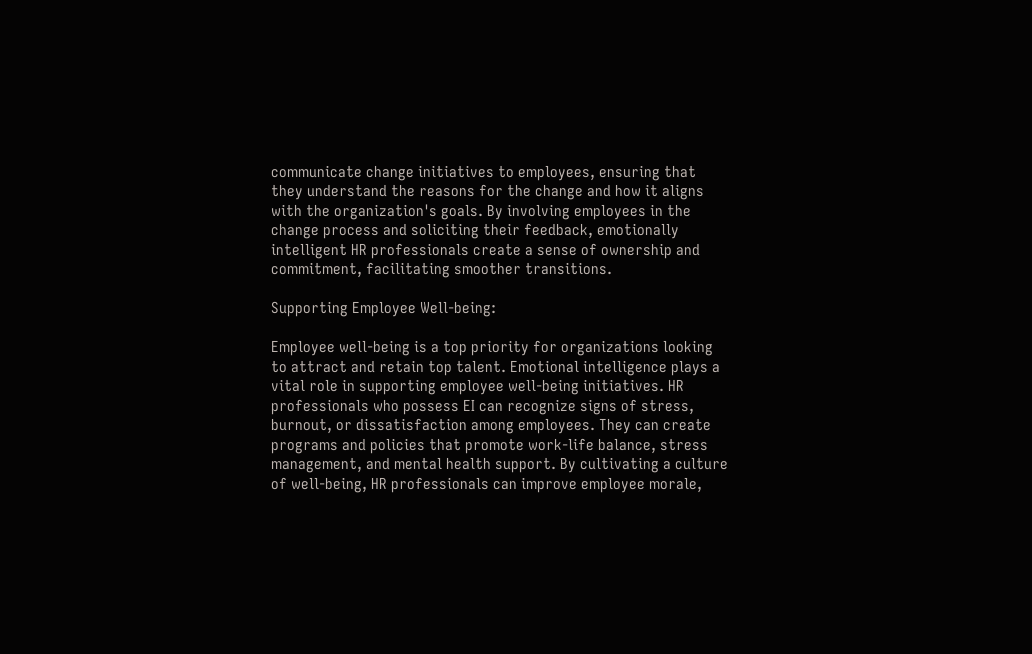communicate change initiatives to employees, ensuring that they understand the reasons for the change and how it aligns with the organization's goals. By involving employees in the change process and soliciting their feedback, emotionally intelligent HR professionals create a sense of ownership and commitment, facilitating smoother transitions.

Supporting Employee Well-being:

Employee well-being is a top priority for organizations looking to attract and retain top talent. Emotional intelligence plays a vital role in supporting employee well-being initiatives. HR professionals who possess EI can recognize signs of stress, burnout, or dissatisfaction among employees. They can create programs and policies that promote work-life balance, stress management, and mental health support. By cultivating a culture of well-being, HR professionals can improve employee morale,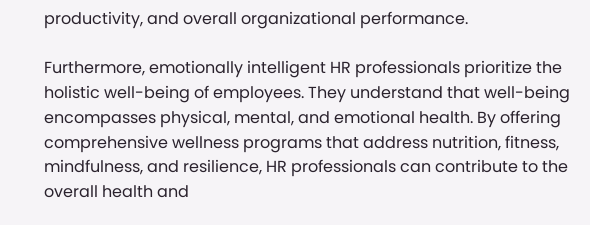productivity, and overall organizational performance.

Furthermore, emotionally intelligent HR professionals prioritize the holistic well-being of employees. They understand that well-being encompasses physical, mental, and emotional health. By offering comprehensive wellness programs that address nutrition, fitness, mindfulness, and resilience, HR professionals can contribute to the overall health and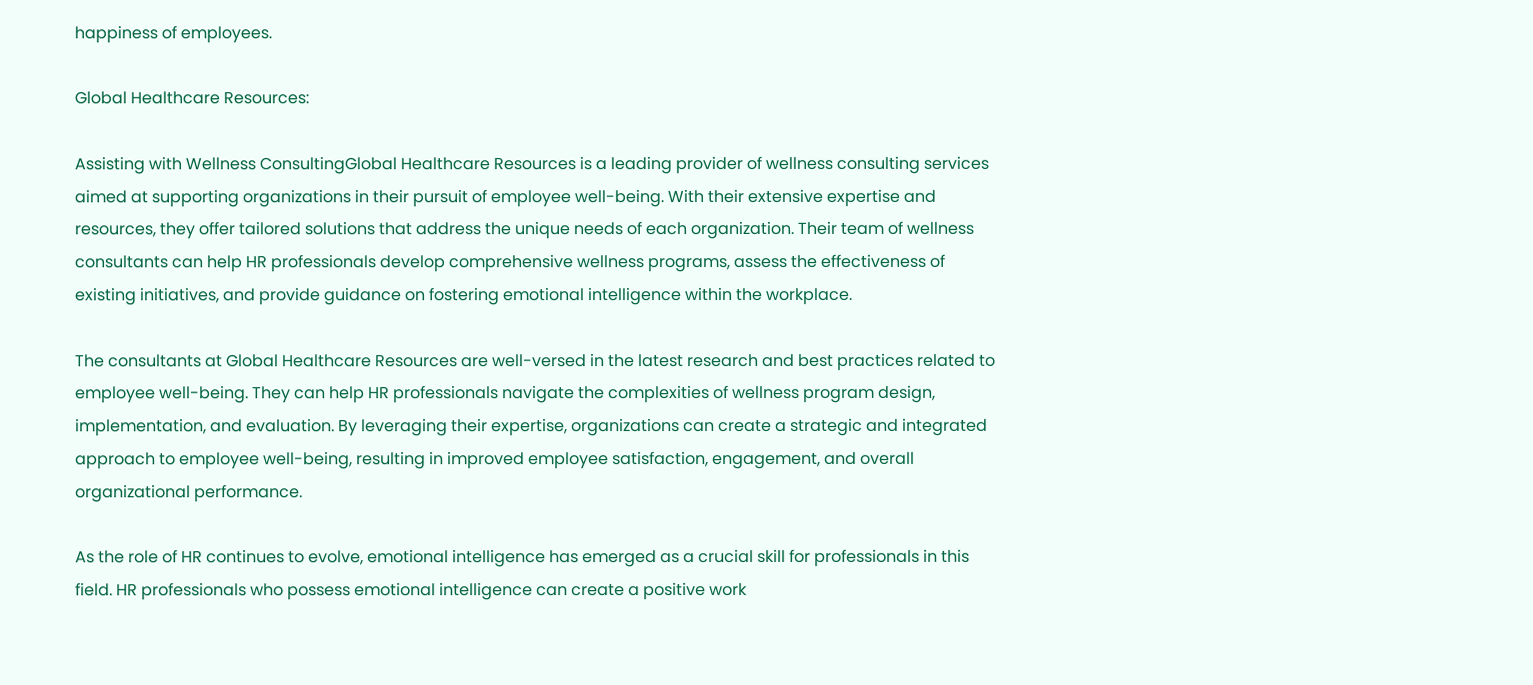happiness of employees.

Global Healthcare Resources:

Assisting with Wellness ConsultingGlobal Healthcare Resources is a leading provider of wellness consulting services aimed at supporting organizations in their pursuit of employee well-being. With their extensive expertise and resources, they offer tailored solutions that address the unique needs of each organization. Their team of wellness consultants can help HR professionals develop comprehensive wellness programs, assess the effectiveness of existing initiatives, and provide guidance on fostering emotional intelligence within the workplace.

The consultants at Global Healthcare Resources are well-versed in the latest research and best practices related to employee well-being. They can help HR professionals navigate the complexities of wellness program design, implementation, and evaluation. By leveraging their expertise, organizations can create a strategic and integrated approach to employee well-being, resulting in improved employee satisfaction, engagement, and overall organizational performance.

As the role of HR continues to evolve, emotional intelligence has emerged as a crucial skill for professionals in this field. HR professionals who possess emotional intelligence can create a positive work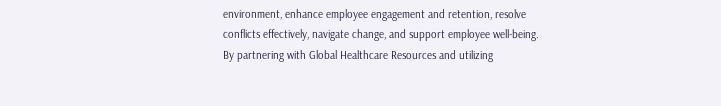environment, enhance employee engagement and retention, resolve conflicts effectively, navigate change, and support employee well-being. By partnering with Global Healthcare Resources and utilizing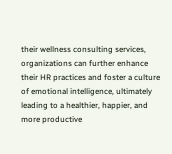their wellness consulting services, organizations can further enhance their HR practices and foster a culture of emotional intelligence, ultimately leading to a healthier, happier, and more productive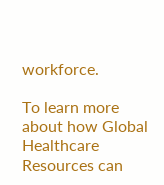workforce.

To learn more about how Global Healthcare Resources can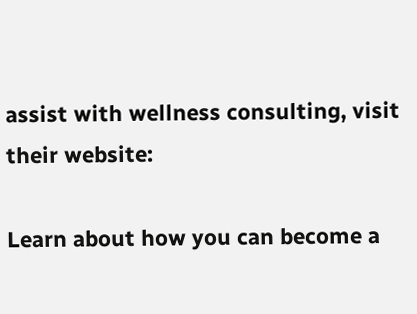assist with wellness consulting, visit their website:

Learn about how you can become a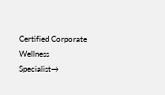Certified Corporate Wellness Specialist→